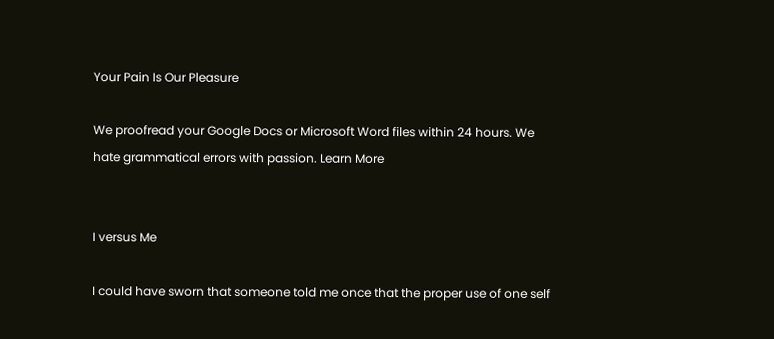Your Pain Is Our Pleasure

We proofread your Google Docs or Microsoft Word files within 24 hours. We hate grammatical errors with passion. Learn More


I versus Me

I could have sworn that someone told me once that the proper use of one self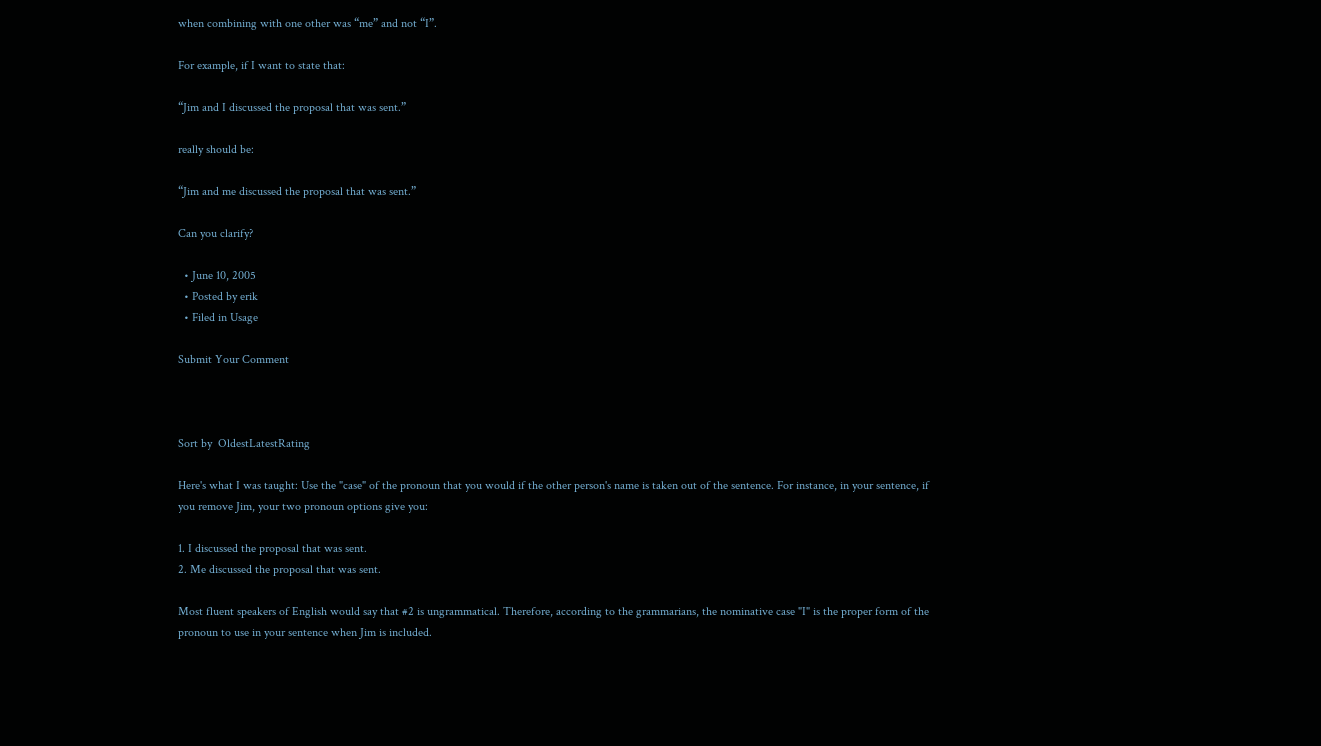when combining with one other was “me” and not “I”.

For example, if I want to state that:

“Jim and I discussed the proposal that was sent.”

really should be:

“Jim and me discussed the proposal that was sent.”

Can you clarify?

  • June 10, 2005
  • Posted by erik
  • Filed in Usage

Submit Your Comment



Sort by  OldestLatestRating

Here's what I was taught: Use the "case" of the pronoun that you would if the other person's name is taken out of the sentence. For instance, in your sentence, if you remove Jim, your two pronoun options give you:

1. I discussed the proposal that was sent.
2. Me discussed the proposal that was sent.

Most fluent speakers of English would say that #2 is ungrammatical. Therefore, according to the grammarians, the nominative case "I" is the proper form of the pronoun to use in your sentence when Jim is included.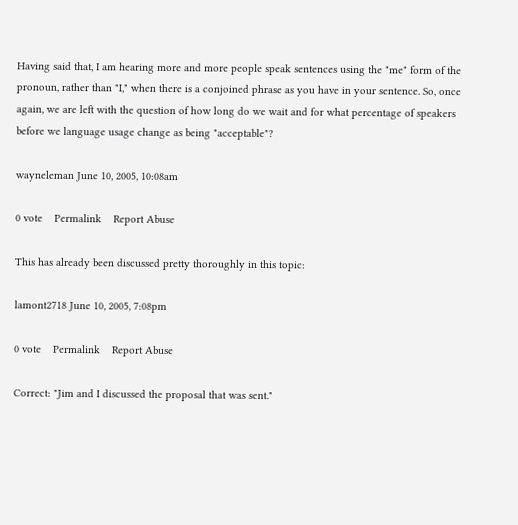Having said that, I am hearing more and more people speak sentences using the "me" form of the pronoun, rather than "I," when there is a conjoined phrase as you have in your sentence. So, once again, we are left with the question of how long do we wait and for what percentage of speakers before we language usage change as being "acceptable"?

wayneleman June 10, 2005, 10:08am

0 vote    Permalink    Report Abuse

This has already been discussed pretty thoroughly in this topic:

lamont2718 June 10, 2005, 7:08pm

0 vote    Permalink    Report Abuse

Correct: "Jim and I discussed the proposal that was sent."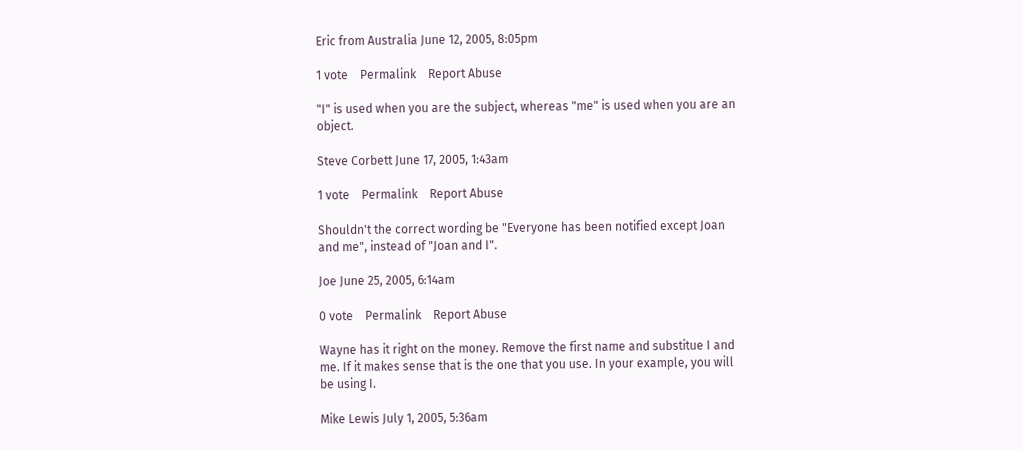Eric from Australia June 12, 2005, 8:05pm

1 vote    Permalink    Report Abuse

"I" is used when you are the subject, whereas "me" is used when you are an object.

Steve Corbett June 17, 2005, 1:43am

1 vote    Permalink    Report Abuse

Shouldn't the correct wording be "Everyone has been notified except Joan and me", instead of "Joan and I".

Joe June 25, 2005, 6:14am

0 vote    Permalink    Report Abuse

Wayne has it right on the money. Remove the first name and substitue I and me. If it makes sense that is the one that you use. In your example, you will be using I.

Mike Lewis July 1, 2005, 5:36am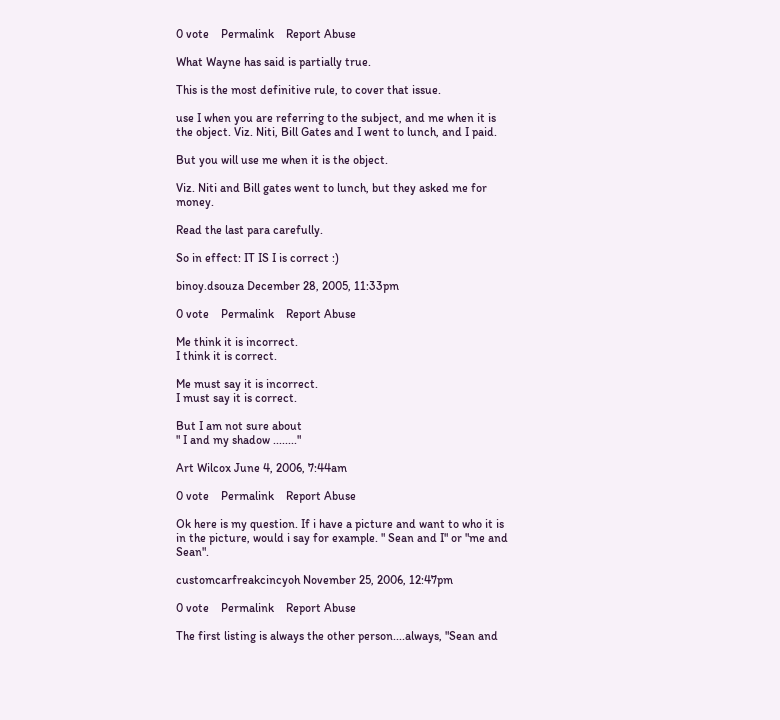0 vote    Permalink    Report Abuse

What Wayne has said is partially true.

This is the most definitive rule, to cover that issue.

use I when you are referring to the subject, and me when it is the object. Viz. Niti, Bill Gates and I went to lunch, and I paid.

But you will use me when it is the object.

Viz. Niti and Bill gates went to lunch, but they asked me for money.

Read the last para carefully.

So in effect: IT IS I is correct :)

binoy.dsouza December 28, 2005, 11:33pm

0 vote    Permalink    Report Abuse

Me think it is incorrect.
I think it is correct.

Me must say it is incorrect.
I must say it is correct.

But I am not sure about
" I and my shadow ........"

Art Wilcox June 4, 2006, 7:44am

0 vote    Permalink    Report Abuse

Ok here is my question. If i have a picture and want to who it is in the picture, would i say for example. " Sean and I" or "me and Sean".

customcarfreakcincyoh November 25, 2006, 12:47pm

0 vote    Permalink    Report Abuse

The first listing is always the other person....always, "Sean and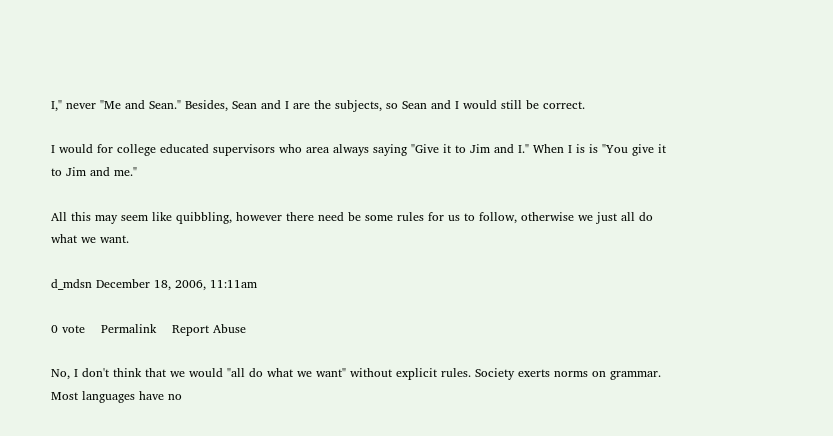I," never "Me and Sean." Besides, Sean and I are the subjects, so Sean and I would still be correct.

I would for college educated supervisors who area always saying "Give it to Jim and I." When I is is "You give it to Jim and me."

All this may seem like quibbling, however there need be some rules for us to follow, otherwise we just all do what we want.

d_mdsn December 18, 2006, 11:11am

0 vote    Permalink    Report Abuse

No, I don't think that we would "all do what we want" without explicit rules. Society exerts norms on grammar. Most languages have no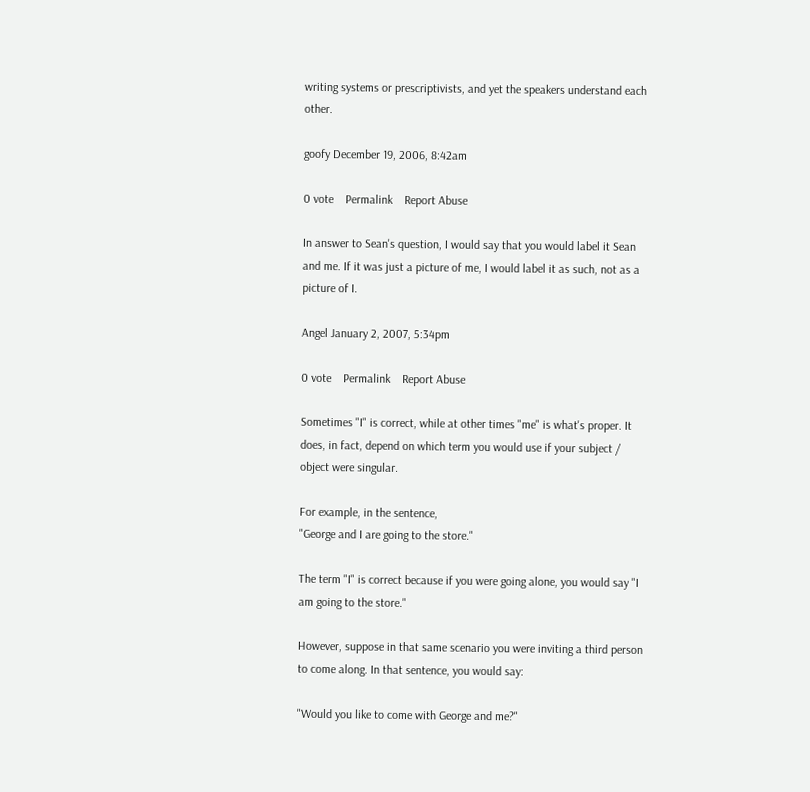writing systems or prescriptivists, and yet the speakers understand each other.

goofy December 19, 2006, 8:42am

0 vote    Permalink    Report Abuse

In answer to Sean's question, I would say that you would label it Sean and me. If it was just a picture of me, I would label it as such, not as a picture of I.

Angel January 2, 2007, 5:34pm

0 vote    Permalink    Report Abuse

Sometimes "I" is correct, while at other times "me" is what's proper. It does, in fact, depend on which term you would use if your subject / object were singular.

For example, in the sentence,
"George and I are going to the store."

The term "I" is correct because if you were going alone, you would say "I am going to the store."

However, suppose in that same scenario you were inviting a third person to come along. In that sentence, you would say:

"Would you like to come with George and me?"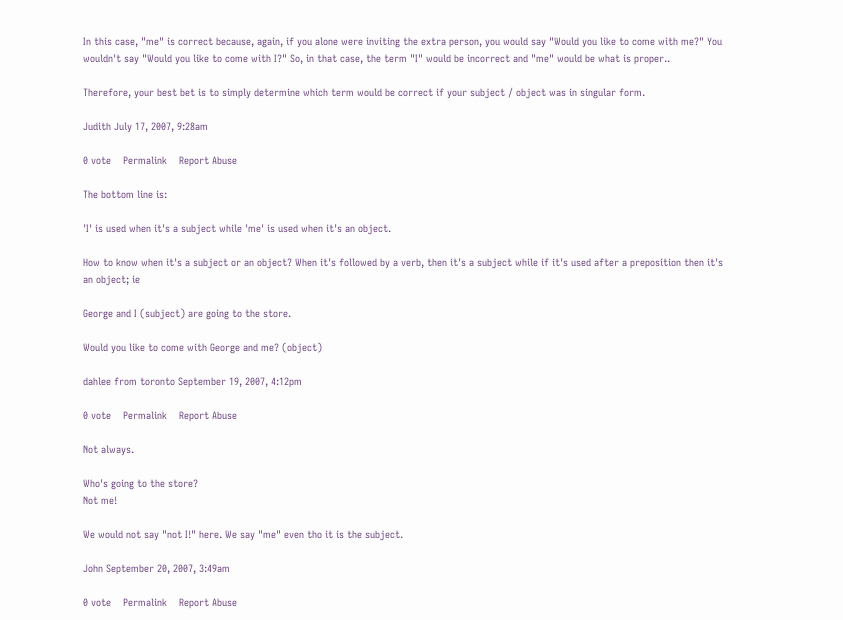In this case, "me" is correct because, again, if you alone were inviting the extra person, you would say "Would you like to come with me?" You wouldn't say "Would you like to come with I?" So, in that case, the term "I" would be incorrect and "me" would be what is proper..

Therefore, your best bet is to simply determine which term would be correct if your subject / object was in singular form.

Judith July 17, 2007, 9:28am

0 vote    Permalink    Report Abuse

The bottom line is:

'I' is used when it's a subject while 'me' is used when it's an object.

How to know when it's a subject or an object? When it's followed by a verb, then it's a subject while if it's used after a preposition then it's an object; ie

George and I (subject) are going to the store.

Would you like to come with George and me? (object)

dahlee from toronto September 19, 2007, 4:12pm

0 vote    Permalink    Report Abuse

Not always.

Who's going to the store?
Not me!

We would not say "not I!" here. We say "me" even tho it is the subject.

John September 20, 2007, 3:49am

0 vote    Permalink    Report Abuse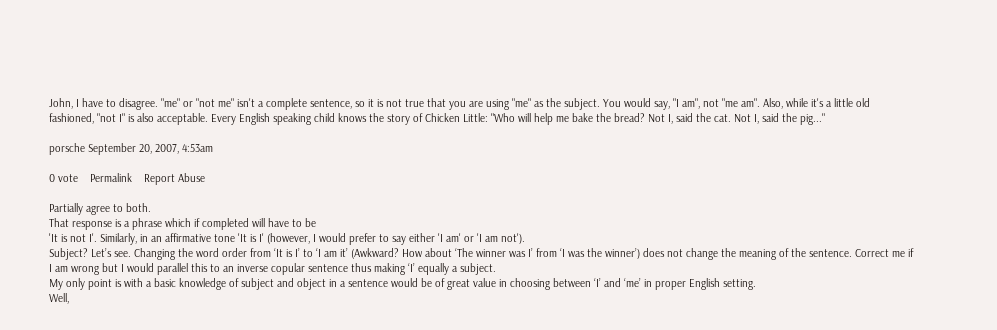John, I have to disagree. "me" or "not me" isn't a complete sentence, so it is not true that you are using "me" as the subject. You would say, "I am", not "me am". Also, while it's a little old fashioned, "not I" is also acceptable. Every English speaking child knows the story of Chicken Little: "Who will help me bake the bread? Not I, said the cat. Not I, said the pig..."

porsche September 20, 2007, 4:53am

0 vote    Permalink    Report Abuse

Partially agree to both.
That response is a phrase which if completed will have to be
'It is not I'. Similarly, in an affirmative tone 'It is I' (however, I would prefer to say either 'I am' or 'I am not').
Subject? Let’s see. Changing the word order from ‘It is I’ to ‘I am it’ (Awkward? How about ‘The winner was I’ from ‘I was the winner’) does not change the meaning of the sentence. Correct me if I am wrong but I would parallel this to an inverse copular sentence thus making ‘I’ equally a subject.
My only point is with a basic knowledge of subject and object in a sentence would be of great value in choosing between ‘I’ and ‘me’ in proper English setting.
Well,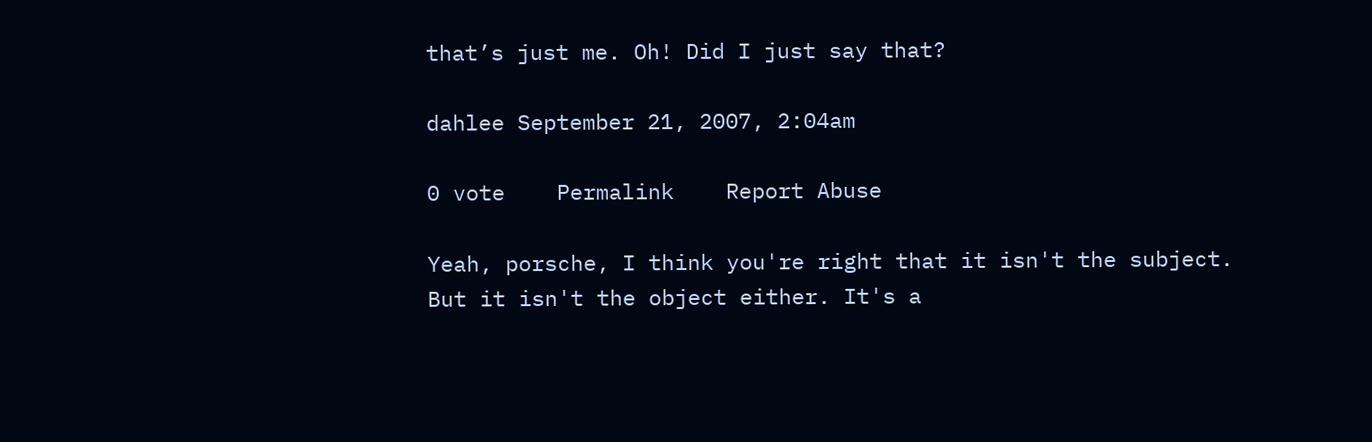that’s just me. Oh! Did I just say that?

dahlee September 21, 2007, 2:04am

0 vote    Permalink    Report Abuse

Yeah, porsche, I think you're right that it isn't the subject. But it isn't the object either. It's a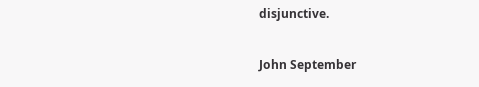disjunctive.

John September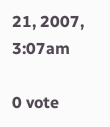21, 2007, 3:07am

0 vote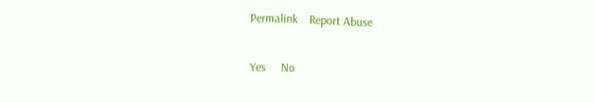Permalink    Report Abuse

Yes     No